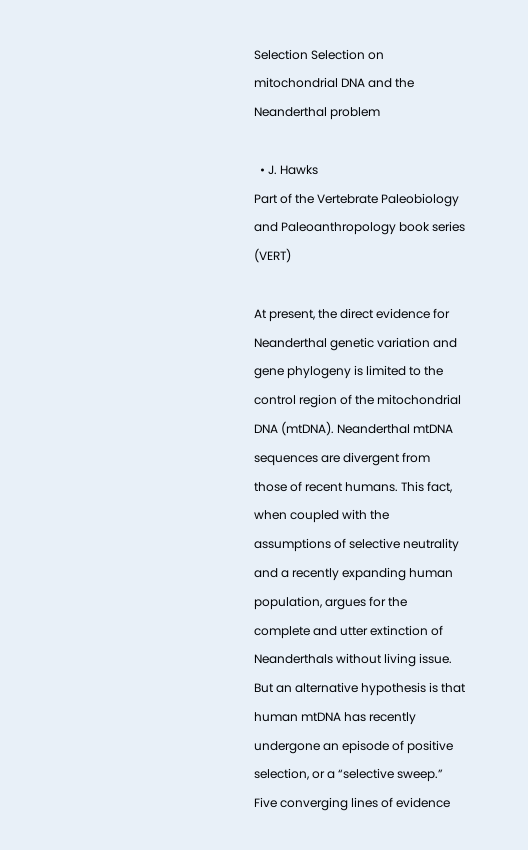Selection Selection on mitochondrial DNA and the Neanderthal problem

  • J. Hawks
Part of the Vertebrate Paleobiology and Paleoanthropology book series (VERT)

At present, the direct evidence for Neanderthal genetic variation and gene phylogeny is limited to the control region of the mitochondrial DNA (mtDNA). Neanderthal mtDNA sequences are divergent from those of recent humans. This fact, when coupled with the assumptions of selective neutrality and a recently expanding human population, argues for the complete and utter extinction of Neanderthals without living issue. But an alternative hypothesis is that human mtDNA has recently undergone an episode of positive selection, or a “selective sweep.” Five converging lines of evidence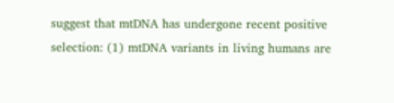suggest that mtDNA has undergone recent positive selection: (1) mtDNA variants in living humans are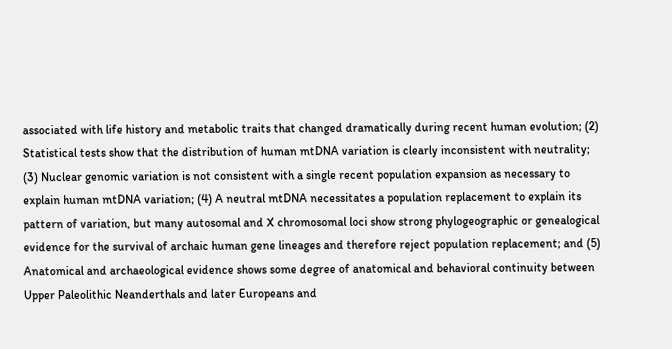associated with life history and metabolic traits that changed dramatically during recent human evolution; (2) Statistical tests show that the distribution of human mtDNA variation is clearly inconsistent with neutrality; (3) Nuclear genomic variation is not consistent with a single recent population expansion as necessary to explain human mtDNA variation; (4) A neutral mtDNA necessitates a population replacement to explain its pattern of variation, but many autosomal and X chromosomal loci show strong phylogeographic or genealogical evidence for the survival of archaic human gene lineages and therefore reject population replacement; and (5) Anatomical and archaeological evidence shows some degree of anatomical and behavioral continuity between Upper Paleolithic Neanderthals and later Europeans and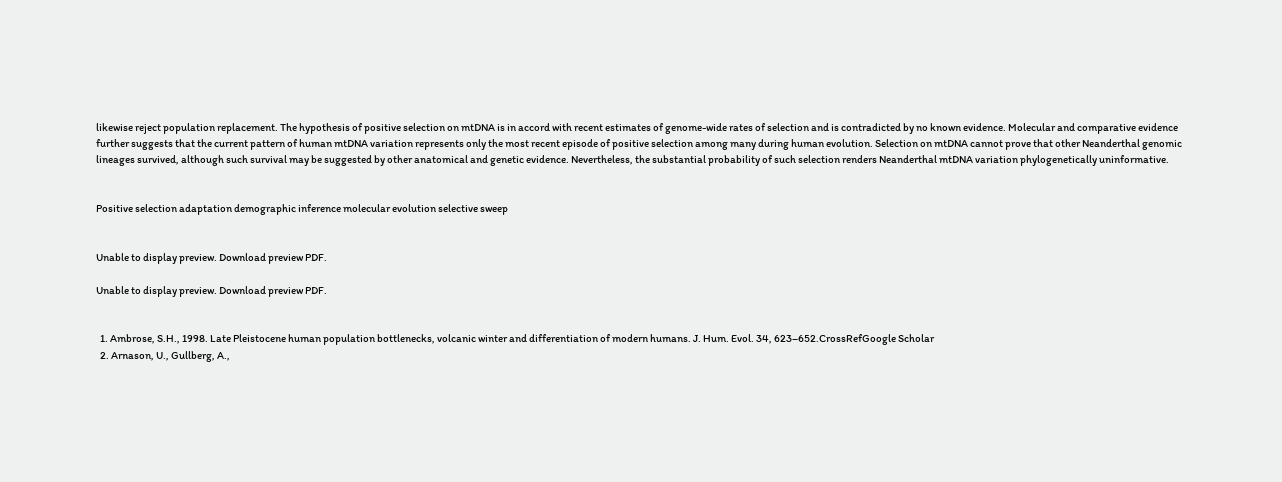likewise reject population replacement. The hypothesis of positive selection on mtDNA is in accord with recent estimates of genome-wide rates of selection and is contradicted by no known evidence. Molecular and comparative evidence further suggests that the current pattern of human mtDNA variation represents only the most recent episode of positive selection among many during human evolution. Selection on mtDNA cannot prove that other Neanderthal genomic lineages survived, although such survival may be suggested by other anatomical and genetic evidence. Nevertheless, the substantial probability of such selection renders Neanderthal mtDNA variation phylogenetically uninformative.


Positive selection adaptation demographic inference molecular evolution selective sweep


Unable to display preview. Download preview PDF.

Unable to display preview. Download preview PDF.


  1. Ambrose, S.H., 1998. Late Pleistocene human population bottlenecks, volcanic winter and differentiation of modern humans. J. Hum. Evol. 34, 623–652.CrossRefGoogle Scholar
  2. Arnason, U., Gullberg, A.,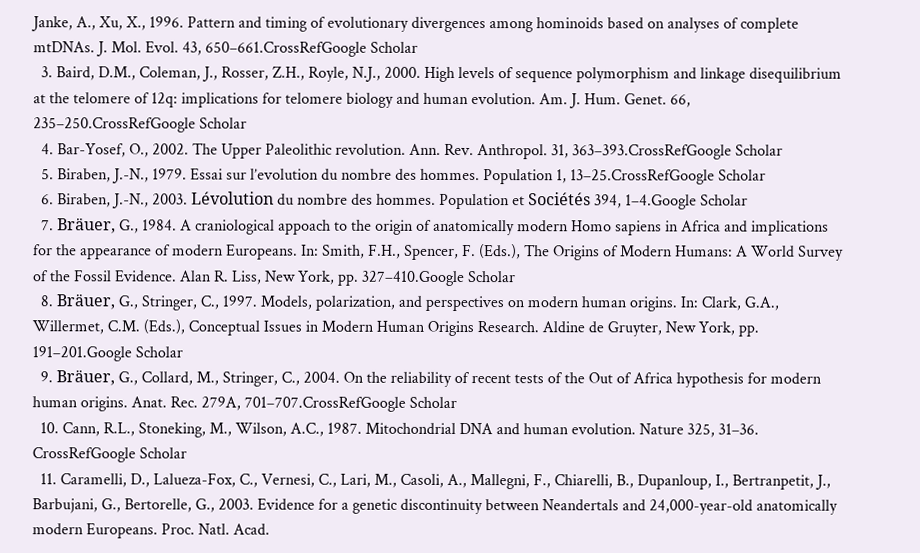Janke, A., Xu, X., 1996. Pattern and timing of evolutionary divergences among hominoids based on analyses of complete mtDNAs. J. Mol. Evol. 43, 650–661.CrossRefGoogle Scholar
  3. Baird, D.M., Coleman, J., Rosser, Z.H., Royle, N.J., 2000. High levels of sequence polymorphism and linkage disequilibrium at the telomere of 12q: implications for telomere biology and human evolution. Am. J. Hum. Genet. 66, 235–250.CrossRefGoogle Scholar
  4. Bar-Yosef, O., 2002. The Upper Paleolithic revolution. Ann. Rev. Anthropol. 31, 363–393.CrossRefGoogle Scholar
  5. Biraben, J.-N., 1979. Essai sur l’evolution du nombre des hommes. Population 1, 13–25.CrossRefGoogle Scholar
  6. Biraben, J.-N., 2003. Lévolution du nombre des hommes. Population et Sociétés 394, 1–4.Google Scholar
  7. Bräuer, G., 1984. A craniological appoach to the origin of anatomically modern Homo sapiens in Africa and implications for the appearance of modern Europeans. In: Smith, F.H., Spencer, F. (Eds.), The Origins of Modern Humans: A World Survey of the Fossil Evidence. Alan R. Liss, New York, pp. 327–410.Google Scholar
  8. Bräuer, G., Stringer, C., 1997. Models, polarization, and perspectives on modern human origins. In: Clark, G.A., Willermet, C.M. (Eds.), Conceptual Issues in Modern Human Origins Research. Aldine de Gruyter, New York, pp. 191–201.Google Scholar
  9. Bräuer, G., Collard, M., Stringer, C., 2004. On the reliability of recent tests of the Out of Africa hypothesis for modern human origins. Anat. Rec. 279A, 701–707.CrossRefGoogle Scholar
  10. Cann, R.L., Stoneking, M., Wilson, A.C., 1987. Mitochondrial DNA and human evolution. Nature 325, 31–36. CrossRefGoogle Scholar
  11. Caramelli, D., Lalueza-Fox, C., Vernesi, C., Lari, M., Casoli, A., Mallegni, F., Chiarelli, B., Dupanloup, I., Bertranpetit, J., Barbujani, G., Bertorelle, G., 2003. Evidence for a genetic discontinuity between Neandertals and 24,000-year-old anatomically modern Europeans. Proc. Natl. Acad.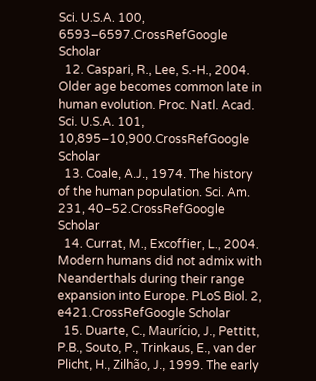Sci. U.S.A. 100, 6593–6597.CrossRefGoogle Scholar
  12. Caspari, R., Lee, S.-H., 2004. Older age becomes common late in human evolution. Proc. Natl. Acad. Sci. U.S.A. 101, 10,895–10,900.CrossRefGoogle Scholar
  13. Coale, A.J., 1974. The history of the human population. Sci. Am. 231, 40–52.CrossRefGoogle Scholar
  14. Currat, M., Excoffier, L., 2004. Modern humans did not admix with Neanderthals during their range expansion into Europe. PLoS Biol. 2, e421.CrossRefGoogle Scholar
  15. Duarte, C., Maurício, J., Pettitt, P.B., Souto, P., Trinkaus, E., van der Plicht, H., Zilhão, J., 1999. The early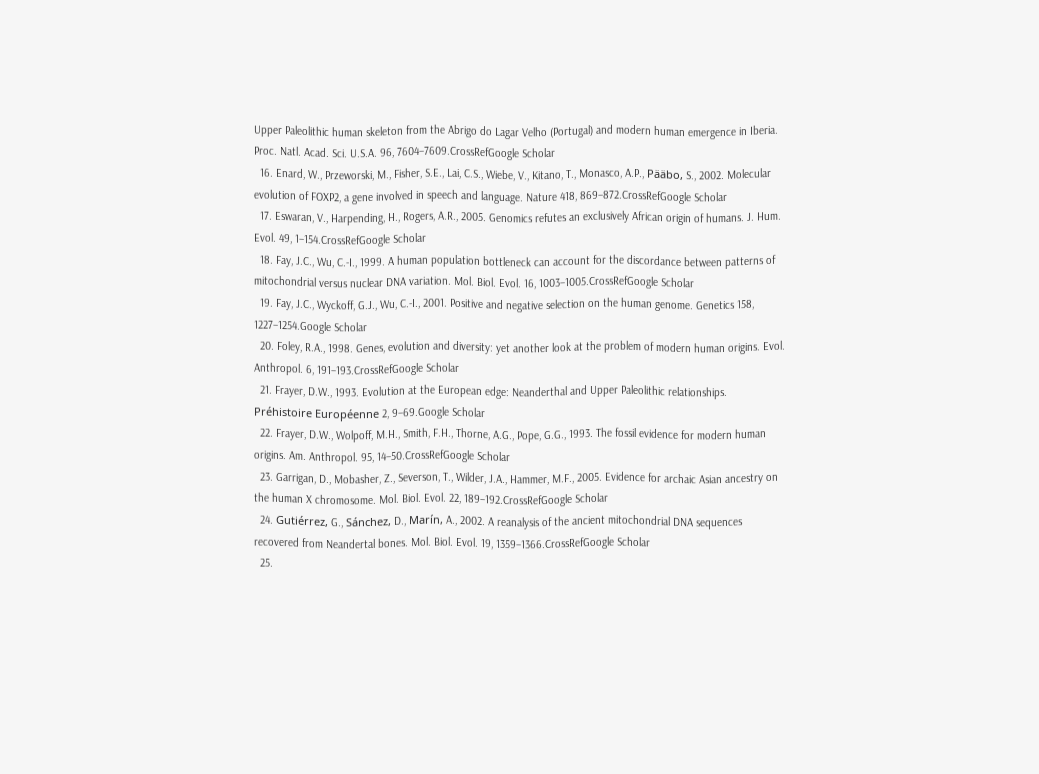Upper Paleolithic human skeleton from the Abrigo do Lagar Velho (Portugal) and modern human emergence in Iberia. Proc. Natl. Acad. Sci. U.S.A. 96, 7604–7609.CrossRefGoogle Scholar
  16. Enard, W., Przeworski, M., Fisher, S.E., Lai, C.S., Wiebe, V., Kitano, T., Monasco, A.P., Pääbo, S., 2002. Molecular evolution of FOXP2, a gene involved in speech and language. Nature 418, 869–872.CrossRefGoogle Scholar
  17. Eswaran, V., Harpending, H., Rogers, A.R., 2005. Genomics refutes an exclusively African origin of humans. J. Hum. Evol. 49, 1–154.CrossRefGoogle Scholar
  18. Fay, J.C., Wu, C.-I., 1999. A human population bottleneck can account for the discordance between patterns of mitochondrial versus nuclear DNA variation. Mol. Biol. Evol. 16, 1003–1005.CrossRefGoogle Scholar
  19. Fay, J.C., Wyckoff, G.J., Wu, C.-I., 2001. Positive and negative selection on the human genome. Genetics 158, 1227–1254.Google Scholar
  20. Foley, R.A., 1998. Genes, evolution and diversity: yet another look at the problem of modern human origins. Evol. Anthropol. 6, 191–193.CrossRefGoogle Scholar
  21. Frayer, D.W., 1993. Evolution at the European edge: Neanderthal and Upper Paleolithic relationships. Préhistoire Européenne 2, 9–69.Google Scholar
  22. Frayer, D.W., Wolpoff, M.H., Smith, F.H., Thorne, A.G., Pope, G.G., 1993. The fossil evidence for modern human origins. Am. Anthropol. 95, 14–50.CrossRefGoogle Scholar
  23. Garrigan, D., Mobasher, Z., Severson, T., Wilder, J.A., Hammer, M.F., 2005. Evidence for archaic Asian ancestry on the human X chromosome. Mol. Biol. Evol. 22, 189–192.CrossRefGoogle Scholar
  24. Gutiérrez, G., Sánchez, D., Marín, A., 2002. A reanalysis of the ancient mitochondrial DNA sequences recovered from Neandertal bones. Mol. Biol. Evol. 19, 1359–1366.CrossRefGoogle Scholar
  25.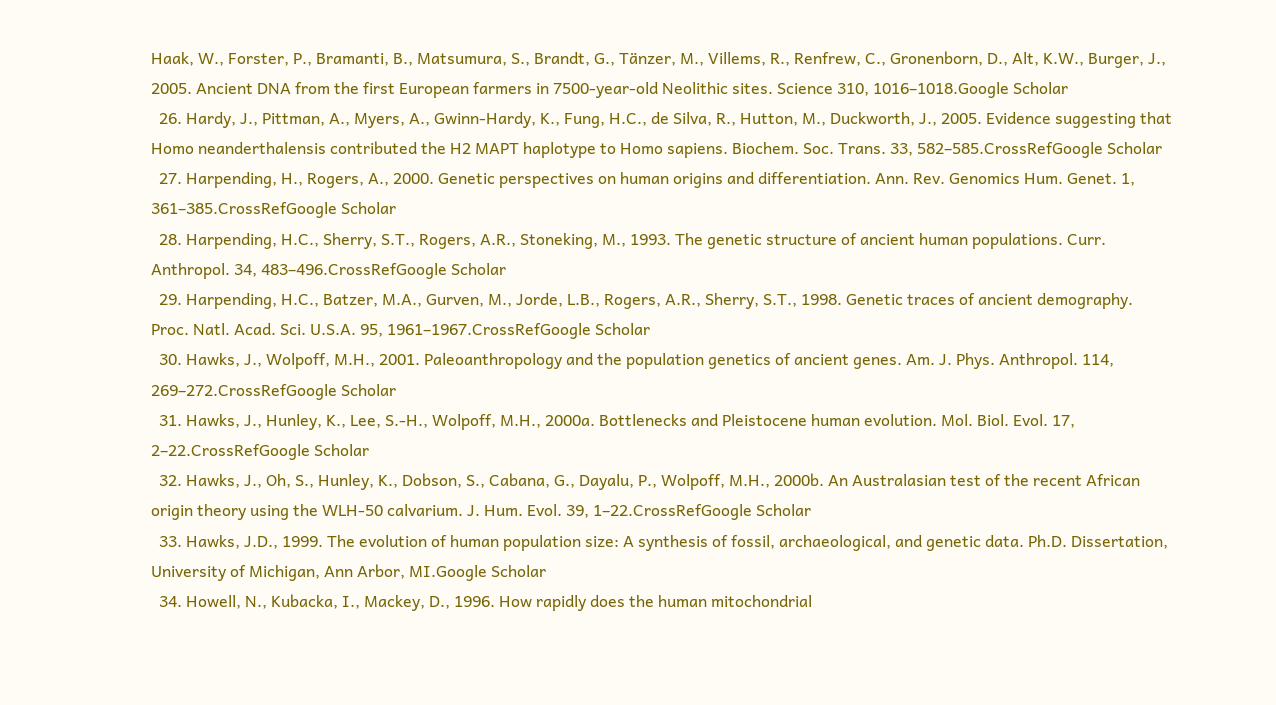Haak, W., Forster, P., Bramanti, B., Matsumura, S., Brandt, G., Tänzer, M., Villems, R., Renfrew, C., Gronenborn, D., Alt, K.W., Burger, J., 2005. Ancient DNA from the first European farmers in 7500-year-old Neolithic sites. Science 310, 1016–1018.Google Scholar
  26. Hardy, J., Pittman, A., Myers, A., Gwinn-Hardy, K., Fung, H.C., de Silva, R., Hutton, M., Duckworth, J., 2005. Evidence suggesting that Homo neanderthalensis contributed the H2 MAPT haplotype to Homo sapiens. Biochem. Soc. Trans. 33, 582–585.CrossRefGoogle Scholar
  27. Harpending, H., Rogers, A., 2000. Genetic perspectives on human origins and differentiation. Ann. Rev. Genomics Hum. Genet. 1, 361–385.CrossRefGoogle Scholar
  28. Harpending, H.C., Sherry, S.T., Rogers, A.R., Stoneking, M., 1993. The genetic structure of ancient human populations. Curr. Anthropol. 34, 483–496.CrossRefGoogle Scholar
  29. Harpending, H.C., Batzer, M.A., Gurven, M., Jorde, L.B., Rogers, A.R., Sherry, S.T., 1998. Genetic traces of ancient demography. Proc. Natl. Acad. Sci. U.S.A. 95, 1961–1967.CrossRefGoogle Scholar
  30. Hawks, J., Wolpoff, M.H., 2001. Paleoanthropology and the population genetics of ancient genes. Am. J. Phys. Anthropol. 114, 269–272.CrossRefGoogle Scholar
  31. Hawks, J., Hunley, K., Lee, S.-H., Wolpoff, M.H., 2000a. Bottlenecks and Pleistocene human evolution. Mol. Biol. Evol. 17, 2–22.CrossRefGoogle Scholar
  32. Hawks, J., Oh, S., Hunley, K., Dobson, S., Cabana, G., Dayalu, P., Wolpoff, M.H., 2000b. An Australasian test of the recent African origin theory using the WLH-50 calvarium. J. Hum. Evol. 39, 1–22.CrossRefGoogle Scholar
  33. Hawks, J.D., 1999. The evolution of human population size: A synthesis of fossil, archaeological, and genetic data. Ph.D. Dissertation, University of Michigan, Ann Arbor, MI.Google Scholar
  34. Howell, N., Kubacka, I., Mackey, D., 1996. How rapidly does the human mitochondrial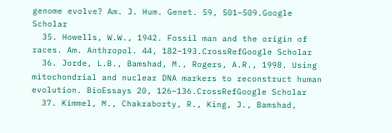genome evolve? Am. J. Hum. Genet. 59, 501–509.Google Scholar
  35. Howells, W.W., 1942. Fossil man and the origin of races. Am. Anthropol. 44, 182–193.CrossRefGoogle Scholar
  36. Jorde, L.B., Bamshad, M., Rogers, A.R., 1998. Using mitochondrial and nuclear DNA markers to reconstruct human evolution. BioEssays 20, 126–136.CrossRefGoogle Scholar
  37. Kimmel, M., Chakraborty, R., King, J., Bamshad,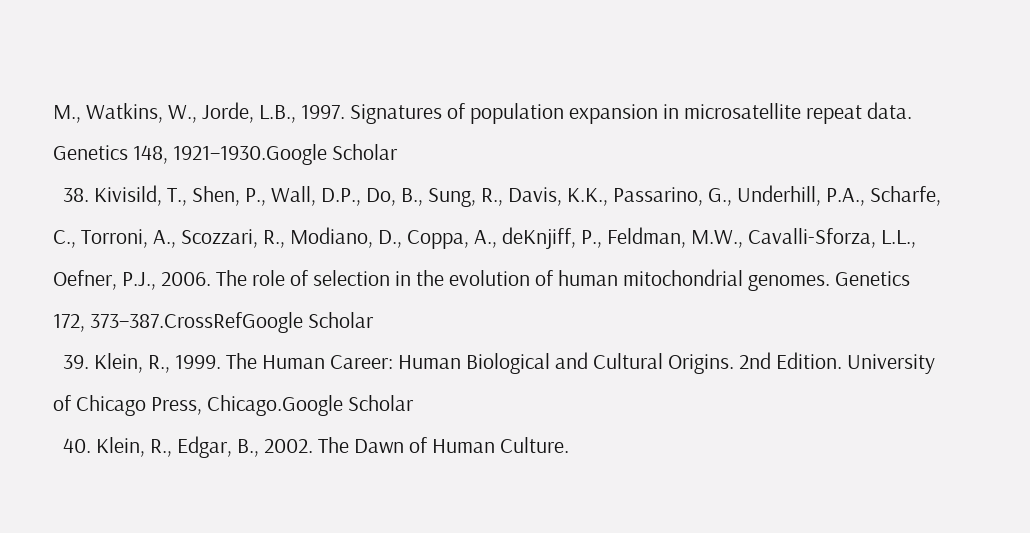M., Watkins, W., Jorde, L.B., 1997. Signatures of population expansion in microsatellite repeat data. Genetics 148, 1921–1930.Google Scholar
  38. Kivisild, T., Shen, P., Wall, D.P., Do, B., Sung, R., Davis, K.K., Passarino, G., Underhill, P.A., Scharfe, C., Torroni, A., Scozzari, R., Modiano, D., Coppa, A., deKnjiff, P., Feldman, M.W., Cavalli-Sforza, L.L., Oefner, P.J., 2006. The role of selection in the evolution of human mitochondrial genomes. Genetics 172, 373–387.CrossRefGoogle Scholar
  39. Klein, R., 1999. The Human Career: Human Biological and Cultural Origins. 2nd Edition. University of Chicago Press, Chicago.Google Scholar
  40. Klein, R., Edgar, B., 2002. The Dawn of Human Culture.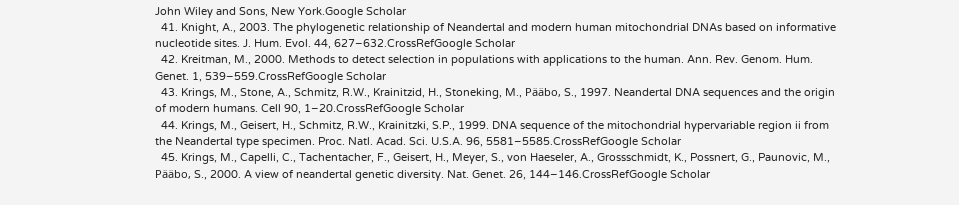John Wiley and Sons, New York.Google Scholar
  41. Knight, A., 2003. The phylogenetic relationship of Neandertal and modern human mitochondrial DNAs based on informative nucleotide sites. J. Hum. Evol. 44, 627–632.CrossRefGoogle Scholar
  42. Kreitman, M., 2000. Methods to detect selection in populations with applications to the human. Ann. Rev. Genom. Hum. Genet. 1, 539–559.CrossRefGoogle Scholar
  43. Krings, M., Stone, A., Schmitz, R.W., Krainitzid, H., Stoneking, M., Pääbo, S., 1997. Neandertal DNA sequences and the origin of modern humans. Cell 90, 1–20.CrossRefGoogle Scholar
  44. Krings, M., Geisert, H., Schmitz, R.W., Krainitzki, S.P., 1999. DNA sequence of the mitochondrial hypervariable region ii from the Neandertal type specimen. Proc. Natl. Acad. Sci. U.S.A. 96, 5581–5585.CrossRefGoogle Scholar
  45. Krings, M., Capelli, C., Tachentacher, F., Geisert, H., Meyer, S., von Haeseler, A., Grossschmidt, K., Possnert, G., Paunovic, M., Pääbo, S., 2000. A view of neandertal genetic diversity. Nat. Genet. 26, 144–146.CrossRefGoogle Scholar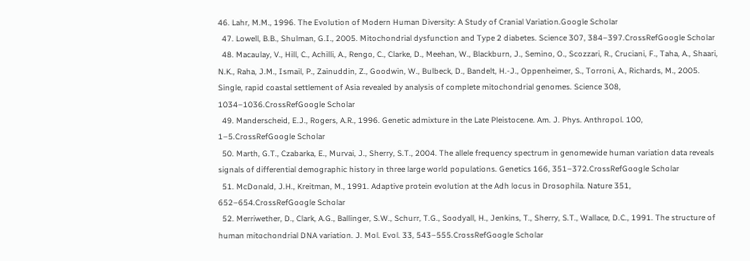46. Lahr, M.M., 1996. The Evolution of Modern Human Diversity: A Study of Cranial Variation.Google Scholar
  47. Lowell, B.B., Shulman, G.I., 2005. Mitochondrial dysfunction and Type 2 diabetes. Science 307, 384–397.CrossRefGoogle Scholar
  48. Macaulay, V., Hill, C., Achilli, A., Rengo, C., Clarke, D., Meehan, W., Blackburn, J., Semino, O., Scozzari, R., Cruciani, F., Taha, A., Shaari, N.K., Raha, J.M., Ismail, P., Zainuddin, Z., Goodwin, W., Bulbeck, D., Bandelt, H.-J., Oppenheimer, S., Torroni, A., Richards, M., 2005. Single, rapid coastal settlement of Asia revealed by analysis of complete mitochondrial genomes. Science 308, 1034–1036.CrossRefGoogle Scholar
  49. Manderscheid, E.J., Rogers, A.R., 1996. Genetic admixture in the Late Pleistocene. Am. J. Phys. Anthropol. 100, 1–5.CrossRefGoogle Scholar
  50. Marth, G.T., Czabarka, E., Murvai, J., Sherry, S.T., 2004. The allele frequency spectrum in genomewide human variation data reveals signals of differential demographic history in three large world populations. Genetics 166, 351–372.CrossRefGoogle Scholar
  51. McDonald, J.H., Kreitman, M., 1991. Adaptive protein evolution at the Adh locus in Drosophila. Nature 351, 652–654.CrossRefGoogle Scholar
  52. Merriwether, D., Clark, A.G., Ballinger, S.W., Schurr, T.G., Soodyall, H., Jenkins, T., Sherry, S.T., Wallace, D.C., 1991. The structure of human mitochondrial DNA variation. J. Mol. Evol. 33, 543–555.CrossRefGoogle Scholar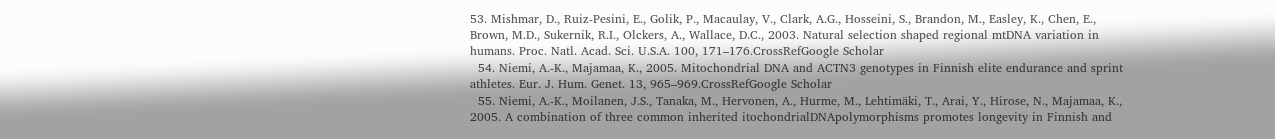53. Mishmar, D., Ruiz-Pesini, E., Golik, P., Macaulay, V., Clark, A.G., Hosseini, S., Brandon, M., Easley, K., Chen, E., Brown, M.D., Sukernik, R.I., Olckers, A., Wallace, D.C., 2003. Natural selection shaped regional mtDNA variation in humans. Proc. Natl. Acad. Sci. U.S.A. 100, 171–176.CrossRefGoogle Scholar
  54. Niemi, A.-K., Majamaa, K., 2005. Mitochondrial DNA and ACTN3 genotypes in Finnish elite endurance and sprint athletes. Eur. J. Hum. Genet. 13, 965–969.CrossRefGoogle Scholar
  55. Niemi, A.-K., Moilanen, J.S., Tanaka, M., Hervonen, A., Hurme, M., Lehtimäki, T., Arai, Y., Hirose, N., Majamaa, K., 2005. A combination of three common inherited itochondrialDNApolymorphisms promotes longevity in Finnish and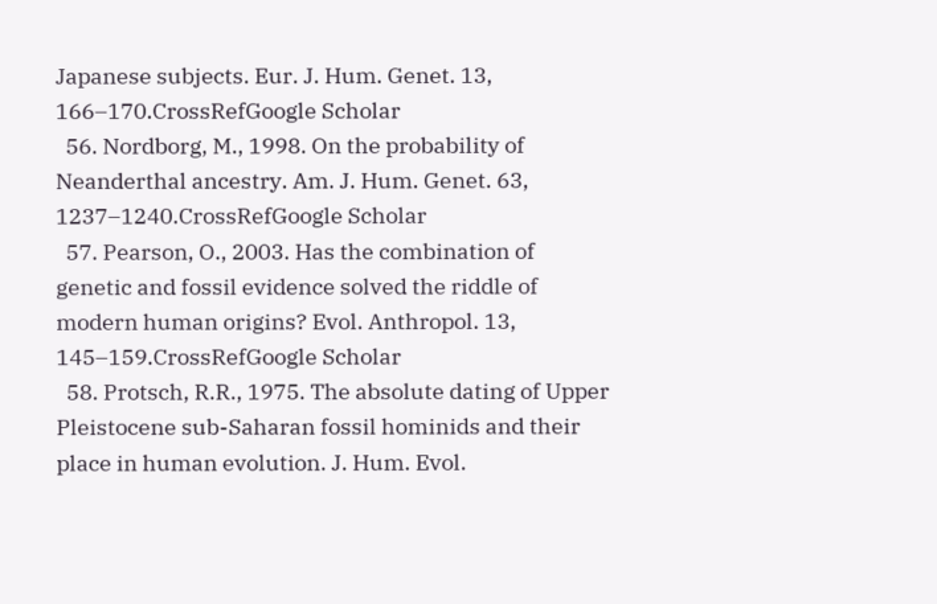Japanese subjects. Eur. J. Hum. Genet. 13, 166–170.CrossRefGoogle Scholar
  56. Nordborg, M., 1998. On the probability of Neanderthal ancestry. Am. J. Hum. Genet. 63, 1237–1240.CrossRefGoogle Scholar
  57. Pearson, O., 2003. Has the combination of genetic and fossil evidence solved the riddle of modern human origins? Evol. Anthropol. 13, 145–159.CrossRefGoogle Scholar
  58. Protsch, R.R., 1975. The absolute dating of Upper Pleistocene sub-Saharan fossil hominids and their place in human evolution. J. Hum. Evol.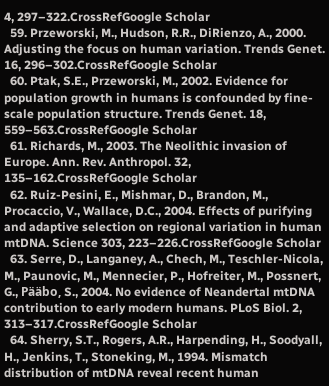4, 297–322.CrossRefGoogle Scholar
  59. Przeworski, M., Hudson, R.R., DiRienzo, A., 2000. Adjusting the focus on human variation. Trends Genet. 16, 296–302.CrossRefGoogle Scholar
  60. Ptak, S.E., Przeworski, M., 2002. Evidence for population growth in humans is confounded by fine-scale population structure. Trends Genet. 18, 559–563.CrossRefGoogle Scholar
  61. Richards, M., 2003. The Neolithic invasion of Europe. Ann. Rev. Anthropol. 32, 135–162.CrossRefGoogle Scholar
  62. Ruiz-Pesini, E., Mishmar, D., Brandon, M., Procaccio, V., Wallace, D.C., 2004. Effects of purifying and adaptive selection on regional variation in human mtDNA. Science 303, 223–226.CrossRefGoogle Scholar
  63. Serre, D., Langaney, A., Chech, M., Teschler-Nicola, M., Paunovic, M., Mennecier, P., Hofreiter, M., Possnert, G., Pääbo, S., 2004. No evidence of Neandertal mtDNA contribution to early modern humans. PLoS Biol. 2, 313–317.CrossRefGoogle Scholar
  64. Sherry, S.T., Rogers, A.R., Harpending, H., Soodyall, H., Jenkins, T., Stoneking, M., 1994. Mismatch distribution of mtDNA reveal recent human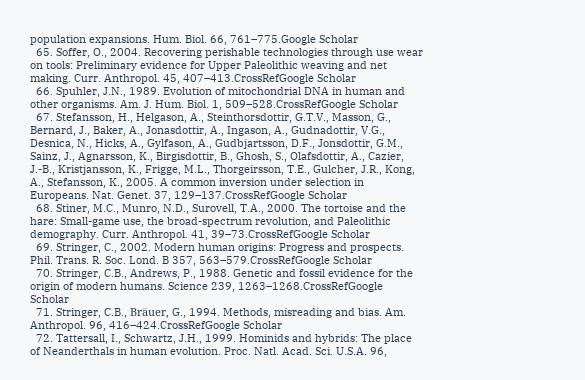population expansions. Hum. Biol. 66, 761–775.Google Scholar
  65. Soffer, O., 2004. Recovering perishable technologies through use wear on tools: Preliminary evidence for Upper Paleolithic weaving and net making. Curr. Anthropol. 45, 407–413.CrossRefGoogle Scholar
  66. Spuhler, J.N., 1989. Evolution of mitochondrial DNA in human and other organisms. Am. J. Hum. Biol. 1, 509–528.CrossRefGoogle Scholar
  67. Stefansson, H., Helgason, A., Steinthorsdottir, G.T.V., Masson, G., Bernard, J., Baker, A., Jonasdottir, A., Ingason, A., Gudnadottir, V.G., Desnica, N., Hicks, A., Gylfason, A., Gudbjartsson, D.F., Jonsdottir, G.M., Sainz, J., Agnarsson, K., Birgisdottir, B., Ghosh, S., Olafsdottir, A., Cazier, J.-B., Kristjansson, K., Frigge, M.L., Thorgeirsson, T.E., Gulcher, J.R., Kong, A., Stefansson, K., 2005. A common inversion under selection in Europeans. Nat. Genet. 37, 129–137.CrossRefGoogle Scholar
  68. Stiner, M.C., Munro, N.D., Surovell, T.A., 2000. The tortoise and the hare: Small-game use, the broad-spectrum revolution, and Paleolithic demography. Curr. Anthropol. 41, 39–73.CrossRefGoogle Scholar
  69. Stringer, C., 2002. Modern human origins: Progress and prospects. Phil. Trans. R. Soc. Lond. B 357, 563–579.CrossRefGoogle Scholar
  70. Stringer, C.B., Andrews, P., 1988. Genetic and fossil evidence for the origin of modern humans. Science 239, 1263–1268.CrossRefGoogle Scholar
  71. Stringer, C.B., Bräuer, G., 1994. Methods, misreading and bias. Am. Anthropol. 96, 416–424.CrossRefGoogle Scholar
  72. Tattersall, I., Schwartz, J.H., 1999. Hominids and hybrids: The place of Neanderthals in human evolution. Proc. Natl. Acad. Sci. U.S.A. 96,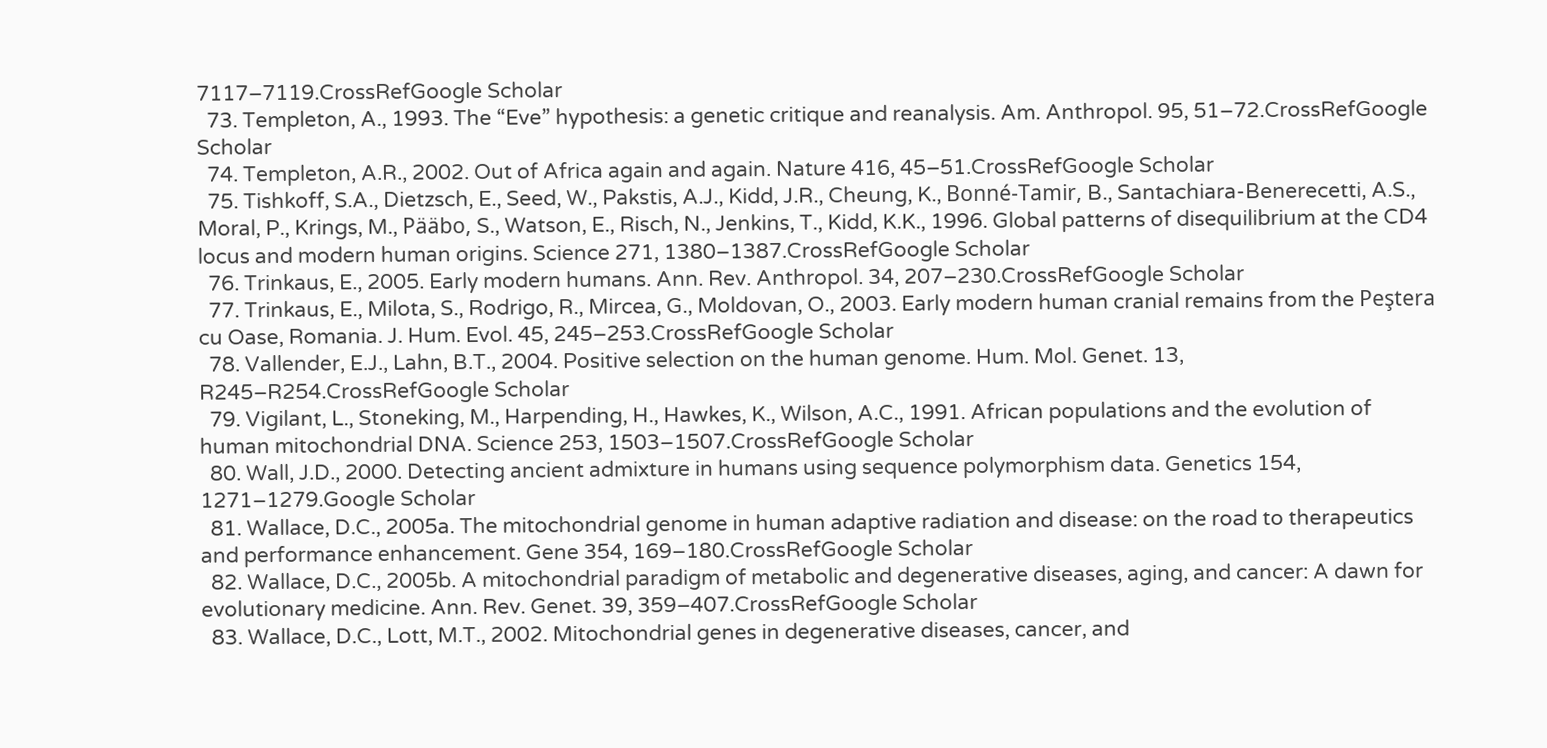7117–7119.CrossRefGoogle Scholar
  73. Templeton, A., 1993. The “Eve” hypothesis: a genetic critique and reanalysis. Am. Anthropol. 95, 51–72.CrossRefGoogle Scholar
  74. Templeton, A.R., 2002. Out of Africa again and again. Nature 416, 45–51.CrossRefGoogle Scholar
  75. Tishkoff, S.A., Dietzsch, E., Seed, W., Pakstis, A.J., Kidd, J.R., Cheung, K., Bonné-Tamir, B., Santachiara-Benerecetti, A.S., Moral, P., Krings, M., Pääbo, S., Watson, E., Risch, N., Jenkins, T., Kidd, K.K., 1996. Global patterns of disequilibrium at the CD4 locus and modern human origins. Science 271, 1380–1387.CrossRefGoogle Scholar
  76. Trinkaus, E., 2005. Early modern humans. Ann. Rev. Anthropol. 34, 207–230.CrossRefGoogle Scholar
  77. Trinkaus, E., Milota, S., Rodrigo, R., Mircea, G., Moldovan, O., 2003. Early modern human cranial remains from the Peştera cu Oase, Romania. J. Hum. Evol. 45, 245–253.CrossRefGoogle Scholar
  78. Vallender, E.J., Lahn, B.T., 2004. Positive selection on the human genome. Hum. Mol. Genet. 13, R245–R254.CrossRefGoogle Scholar
  79. Vigilant, L., Stoneking, M., Harpending, H., Hawkes, K., Wilson, A.C., 1991. African populations and the evolution of human mitochondrial DNA. Science 253, 1503–1507.CrossRefGoogle Scholar
  80. Wall, J.D., 2000. Detecting ancient admixture in humans using sequence polymorphism data. Genetics 154, 1271–1279.Google Scholar
  81. Wallace, D.C., 2005a. The mitochondrial genome in human adaptive radiation and disease: on the road to therapeutics and performance enhancement. Gene 354, 169–180.CrossRefGoogle Scholar
  82. Wallace, D.C., 2005b. A mitochondrial paradigm of metabolic and degenerative diseases, aging, and cancer: A dawn for evolutionary medicine. Ann. Rev. Genet. 39, 359–407.CrossRefGoogle Scholar
  83. Wallace, D.C., Lott, M.T., 2002. Mitochondrial genes in degenerative diseases, cancer, and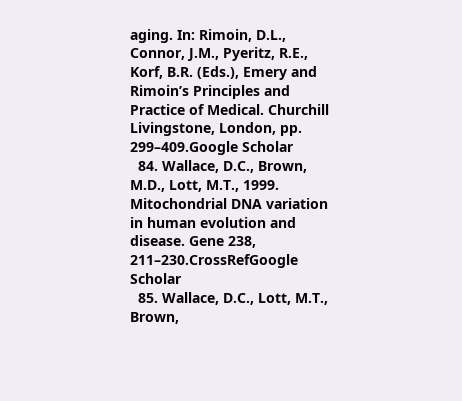aging. In: Rimoin, D.L., Connor, J.M., Pyeritz, R.E., Korf, B.R. (Eds.), Emery and Rimoin’s Principles and Practice of Medical. Churchill Livingstone, London, pp. 299–409.Google Scholar
  84. Wallace, D.C., Brown, M.D., Lott, M.T., 1999. Mitochondrial DNA variation in human evolution and disease. Gene 238, 211–230.CrossRefGoogle Scholar
  85. Wallace, D.C., Lott, M.T., Brown,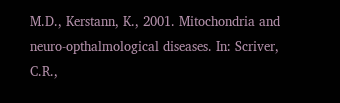M.D., Kerstann, K., 2001. Mitochondria and neuro-opthalmological diseases. In: Scriver, C.R.,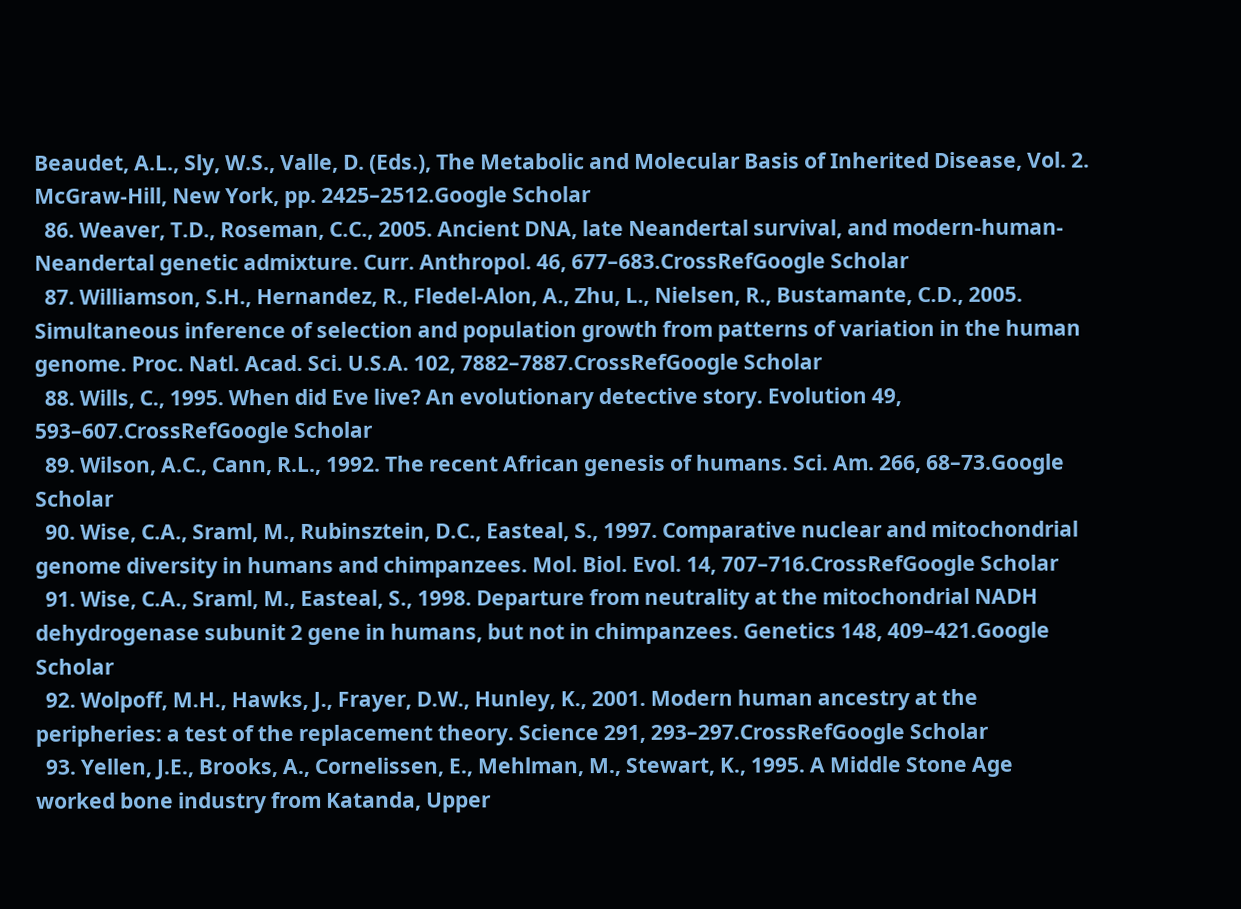Beaudet, A.L., Sly, W.S., Valle, D. (Eds.), The Metabolic and Molecular Basis of Inherited Disease, Vol. 2. McGraw-Hill, New York, pp. 2425–2512.Google Scholar
  86. Weaver, T.D., Roseman, C.C., 2005. Ancient DNA, late Neandertal survival, and modern-human-Neandertal genetic admixture. Curr. Anthropol. 46, 677–683.CrossRefGoogle Scholar
  87. Williamson, S.H., Hernandez, R., Fledel-Alon, A., Zhu, L., Nielsen, R., Bustamante, C.D., 2005. Simultaneous inference of selection and population growth from patterns of variation in the human genome. Proc. Natl. Acad. Sci. U.S.A. 102, 7882–7887.CrossRefGoogle Scholar
  88. Wills, C., 1995. When did Eve live? An evolutionary detective story. Evolution 49, 593–607.CrossRefGoogle Scholar
  89. Wilson, A.C., Cann, R.L., 1992. The recent African genesis of humans. Sci. Am. 266, 68–73.Google Scholar
  90. Wise, C.A., Sraml, M., Rubinsztein, D.C., Easteal, S., 1997. Comparative nuclear and mitochondrial genome diversity in humans and chimpanzees. Mol. Biol. Evol. 14, 707–716.CrossRefGoogle Scholar
  91. Wise, C.A., Sraml, M., Easteal, S., 1998. Departure from neutrality at the mitochondrial NADH dehydrogenase subunit 2 gene in humans, but not in chimpanzees. Genetics 148, 409–421.Google Scholar
  92. Wolpoff, M.H., Hawks, J., Frayer, D.W., Hunley, K., 2001. Modern human ancestry at the peripheries: a test of the replacement theory. Science 291, 293–297.CrossRefGoogle Scholar
  93. Yellen, J.E., Brooks, A., Cornelissen, E., Mehlman, M., Stewart, K., 1995. A Middle Stone Age worked bone industry from Katanda, Upper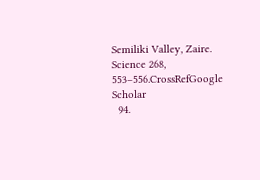Semiliki Valley, Zaire. Science 268, 553–556.CrossRefGoogle Scholar
  94.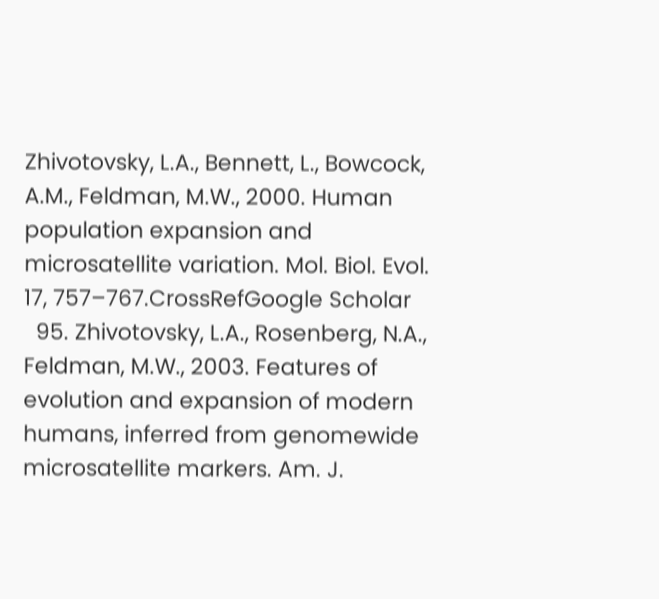Zhivotovsky, L.A., Bennett, L., Bowcock, A.M., Feldman, M.W., 2000. Human population expansion and microsatellite variation. Mol. Biol. Evol. 17, 757–767.CrossRefGoogle Scholar
  95. Zhivotovsky, L.A., Rosenberg, N.A., Feldman, M.W., 2003. Features of evolution and expansion of modern humans, inferred from genomewide microsatellite markers. Am. J.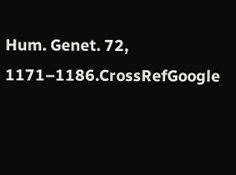Hum. Genet. 72, 1171–1186.CrossRefGoogle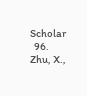Scholar
  96. Zhu, X.,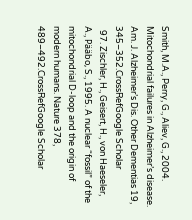Smith, M.A., Perry, G., Aliev, G., 2004. Mitochondrial failures in Alzheimer’s disease. Am. J. Alzheimer’s Dis. Other Dementias 19, 345–352.CrossRefGoogle Scholar
  97. Zischler, H., Geisert, H., von Haeseler, A., Pääbo, S., 1995. A nuclear “fossil” of the mitochondrial D-loop and the origin of modern humans. Nature 378, 489–492.CrossRefGoogle Scholar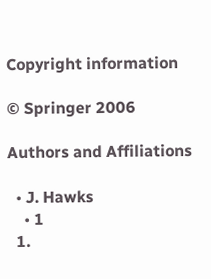Copyright information

© Springer 2006

Authors and Affiliations

  • J. Hawks
    • 1
  1.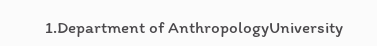1.Department of AnthropologyUniversity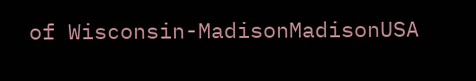of Wisconsin-MadisonMadisonUSA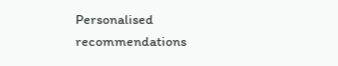Personalised recommendations